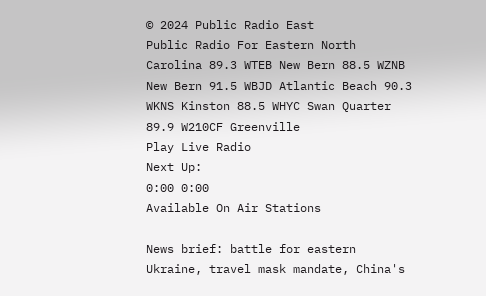© 2024 Public Radio East
Public Radio For Eastern North Carolina 89.3 WTEB New Bern 88.5 WZNB New Bern 91.5 WBJD Atlantic Beach 90.3 WKNS Kinston 88.5 WHYC Swan Quarter 89.9 W210CF Greenville
Play Live Radio
Next Up:
0:00 0:00
Available On Air Stations

News brief: battle for eastern Ukraine, travel mask mandate, China's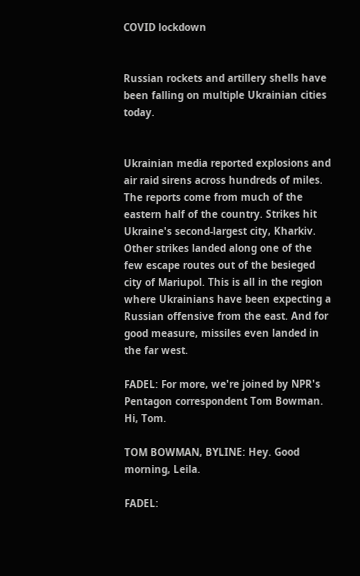COVID lockdown


Russian rockets and artillery shells have been falling on multiple Ukrainian cities today.


Ukrainian media reported explosions and air raid sirens across hundreds of miles. The reports come from much of the eastern half of the country. Strikes hit Ukraine's second-largest city, Kharkiv. Other strikes landed along one of the few escape routes out of the besieged city of Mariupol. This is all in the region where Ukrainians have been expecting a Russian offensive from the east. And for good measure, missiles even landed in the far west.

FADEL: For more, we're joined by NPR's Pentagon correspondent Tom Bowman. Hi, Tom.

TOM BOWMAN, BYLINE: Hey. Good morning, Leila.

FADEL: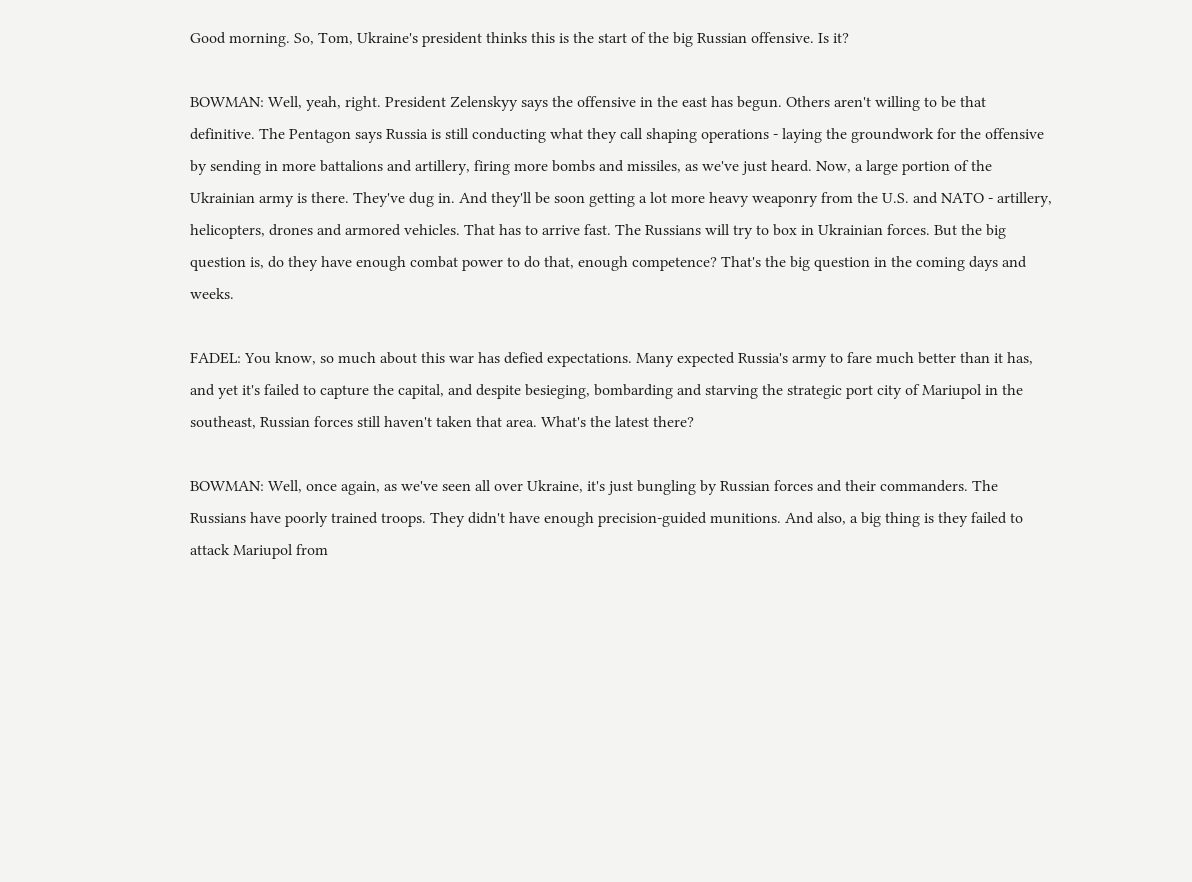Good morning. So, Tom, Ukraine's president thinks this is the start of the big Russian offensive. Is it?

BOWMAN: Well, yeah, right. President Zelenskyy says the offensive in the east has begun. Others aren't willing to be that definitive. The Pentagon says Russia is still conducting what they call shaping operations - laying the groundwork for the offensive by sending in more battalions and artillery, firing more bombs and missiles, as we've just heard. Now, a large portion of the Ukrainian army is there. They've dug in. And they'll be soon getting a lot more heavy weaponry from the U.S. and NATO - artillery, helicopters, drones and armored vehicles. That has to arrive fast. The Russians will try to box in Ukrainian forces. But the big question is, do they have enough combat power to do that, enough competence? That's the big question in the coming days and weeks.

FADEL: You know, so much about this war has defied expectations. Many expected Russia's army to fare much better than it has, and yet it's failed to capture the capital, and despite besieging, bombarding and starving the strategic port city of Mariupol in the southeast, Russian forces still haven't taken that area. What's the latest there?

BOWMAN: Well, once again, as we've seen all over Ukraine, it's just bungling by Russian forces and their commanders. The Russians have poorly trained troops. They didn't have enough precision-guided munitions. And also, a big thing is they failed to attack Mariupol from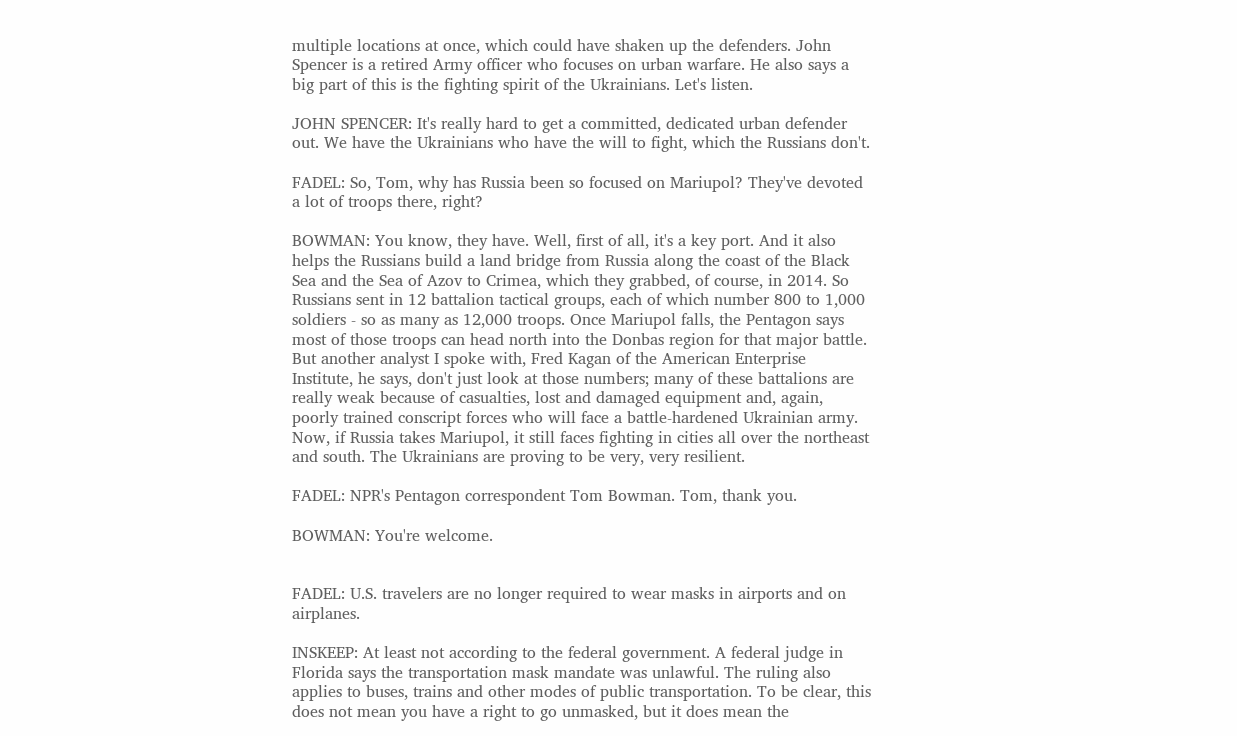multiple locations at once, which could have shaken up the defenders. John Spencer is a retired Army officer who focuses on urban warfare. He also says a big part of this is the fighting spirit of the Ukrainians. Let's listen.

JOHN SPENCER: It's really hard to get a committed, dedicated urban defender out. We have the Ukrainians who have the will to fight, which the Russians don't.

FADEL: So, Tom, why has Russia been so focused on Mariupol? They've devoted a lot of troops there, right?

BOWMAN: You know, they have. Well, first of all, it's a key port. And it also helps the Russians build a land bridge from Russia along the coast of the Black Sea and the Sea of Azov to Crimea, which they grabbed, of course, in 2014. So Russians sent in 12 battalion tactical groups, each of which number 800 to 1,000 soldiers - so as many as 12,000 troops. Once Mariupol falls, the Pentagon says most of those troops can head north into the Donbas region for that major battle. But another analyst I spoke with, Fred Kagan of the American Enterprise Institute, he says, don't just look at those numbers; many of these battalions are really weak because of casualties, lost and damaged equipment and, again, poorly trained conscript forces who will face a battle-hardened Ukrainian army. Now, if Russia takes Mariupol, it still faces fighting in cities all over the northeast and south. The Ukrainians are proving to be very, very resilient.

FADEL: NPR's Pentagon correspondent Tom Bowman. Tom, thank you.

BOWMAN: You're welcome.


FADEL: U.S. travelers are no longer required to wear masks in airports and on airplanes.

INSKEEP: At least not according to the federal government. A federal judge in Florida says the transportation mask mandate was unlawful. The ruling also applies to buses, trains and other modes of public transportation. To be clear, this does not mean you have a right to go unmasked, but it does mean the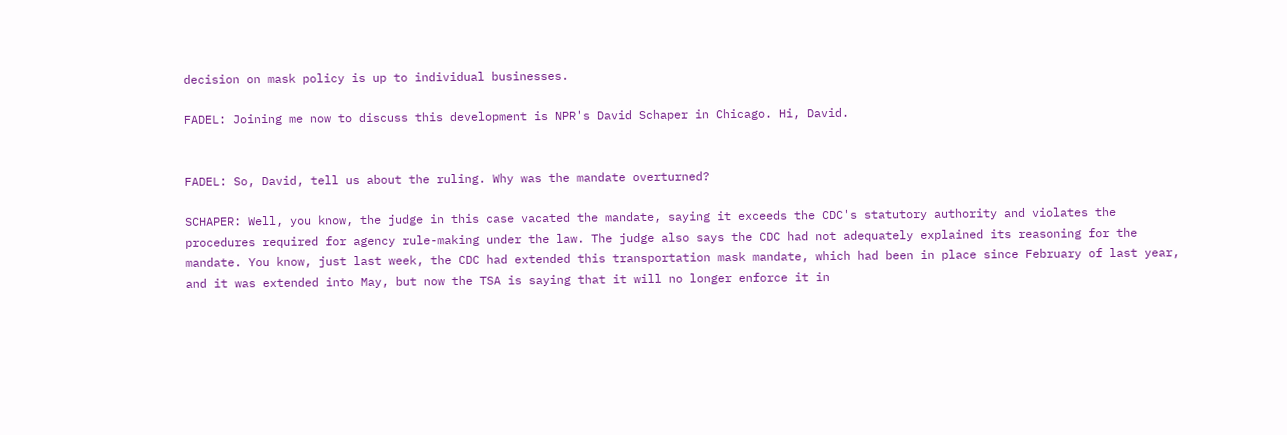decision on mask policy is up to individual businesses.

FADEL: Joining me now to discuss this development is NPR's David Schaper in Chicago. Hi, David.


FADEL: So, David, tell us about the ruling. Why was the mandate overturned?

SCHAPER: Well, you know, the judge in this case vacated the mandate, saying it exceeds the CDC's statutory authority and violates the procedures required for agency rule-making under the law. The judge also says the CDC had not adequately explained its reasoning for the mandate. You know, just last week, the CDC had extended this transportation mask mandate, which had been in place since February of last year, and it was extended into May, but now the TSA is saying that it will no longer enforce it in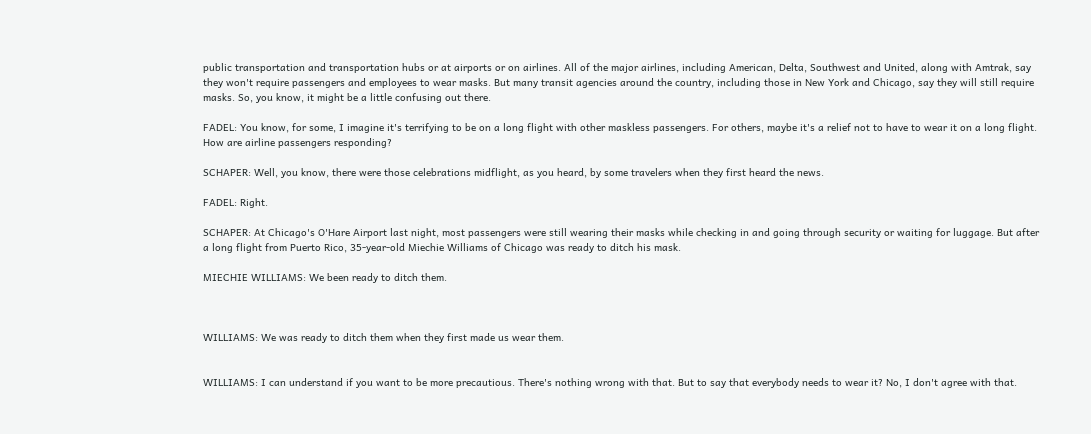public transportation and transportation hubs or at airports or on airlines. All of the major airlines, including American, Delta, Southwest and United, along with Amtrak, say they won't require passengers and employees to wear masks. But many transit agencies around the country, including those in New York and Chicago, say they will still require masks. So, you know, it might be a little confusing out there.

FADEL: You know, for some, I imagine it's terrifying to be on a long flight with other maskless passengers. For others, maybe it's a relief not to have to wear it on a long flight. How are airline passengers responding?

SCHAPER: Well, you know, there were those celebrations midflight, as you heard, by some travelers when they first heard the news.

FADEL: Right.

SCHAPER: At Chicago's O'Hare Airport last night, most passengers were still wearing their masks while checking in and going through security or waiting for luggage. But after a long flight from Puerto Rico, 35-year-old Miechie Williams of Chicago was ready to ditch his mask.

MIECHIE WILLIAMS: We been ready to ditch them.



WILLIAMS: We was ready to ditch them when they first made us wear them.


WILLIAMS: I can understand if you want to be more precautious. There's nothing wrong with that. But to say that everybody needs to wear it? No, I don't agree with that.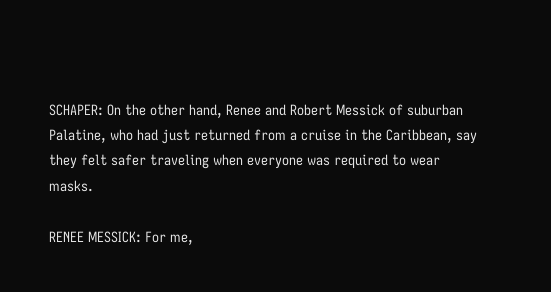SCHAPER: On the other hand, Renee and Robert Messick of suburban Palatine, who had just returned from a cruise in the Caribbean, say they felt safer traveling when everyone was required to wear masks.

RENEE MESSICK: For me,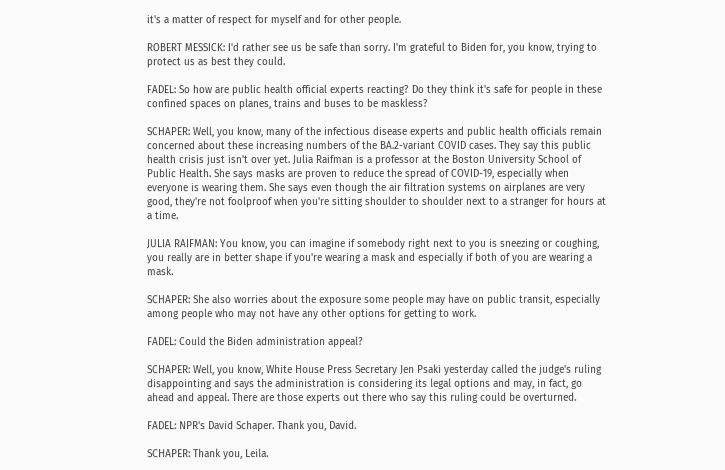it's a matter of respect for myself and for other people.

ROBERT MESSICK: I'd rather see us be safe than sorry. I'm grateful to Biden for, you know, trying to protect us as best they could.

FADEL: So how are public health official experts reacting? Do they think it's safe for people in these confined spaces on planes, trains and buses to be maskless?

SCHAPER: Well, you know, many of the infectious disease experts and public health officials remain concerned about these increasing numbers of the BA.2-variant COVID cases. They say this public health crisis just isn't over yet. Julia Raifman is a professor at the Boston University School of Public Health. She says masks are proven to reduce the spread of COVID-19, especially when everyone is wearing them. She says even though the air filtration systems on airplanes are very good, they're not foolproof when you're sitting shoulder to shoulder next to a stranger for hours at a time.

JULIA RAIFMAN: You know, you can imagine if somebody right next to you is sneezing or coughing, you really are in better shape if you're wearing a mask and especially if both of you are wearing a mask.

SCHAPER: She also worries about the exposure some people may have on public transit, especially among people who may not have any other options for getting to work.

FADEL: Could the Biden administration appeal?

SCHAPER: Well, you know, White House Press Secretary Jen Psaki yesterday called the judge's ruling disappointing and says the administration is considering its legal options and may, in fact, go ahead and appeal. There are those experts out there who say this ruling could be overturned.

FADEL: NPR's David Schaper. Thank you, David.

SCHAPER: Thank you, Leila.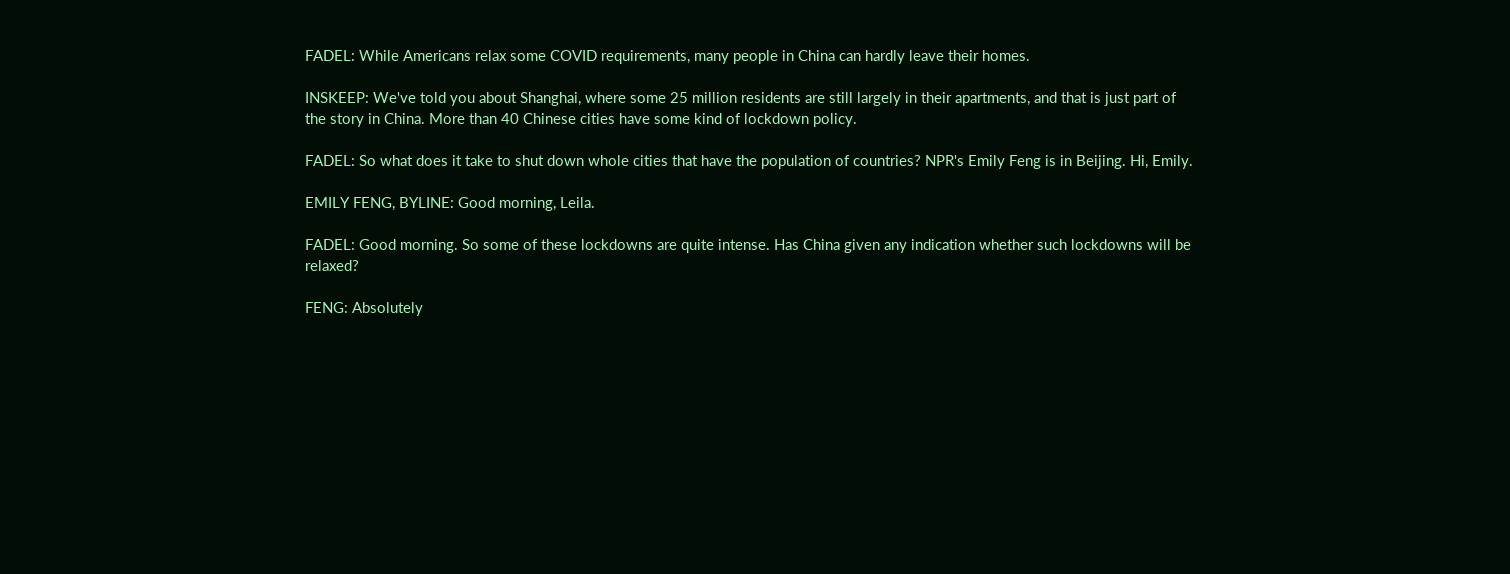FADEL: While Americans relax some COVID requirements, many people in China can hardly leave their homes.

INSKEEP: We've told you about Shanghai, where some 25 million residents are still largely in their apartments, and that is just part of the story in China. More than 40 Chinese cities have some kind of lockdown policy.

FADEL: So what does it take to shut down whole cities that have the population of countries? NPR's Emily Feng is in Beijing. Hi, Emily.

EMILY FENG, BYLINE: Good morning, Leila.

FADEL: Good morning. So some of these lockdowns are quite intense. Has China given any indication whether such lockdowns will be relaxed?

FENG: Absolutely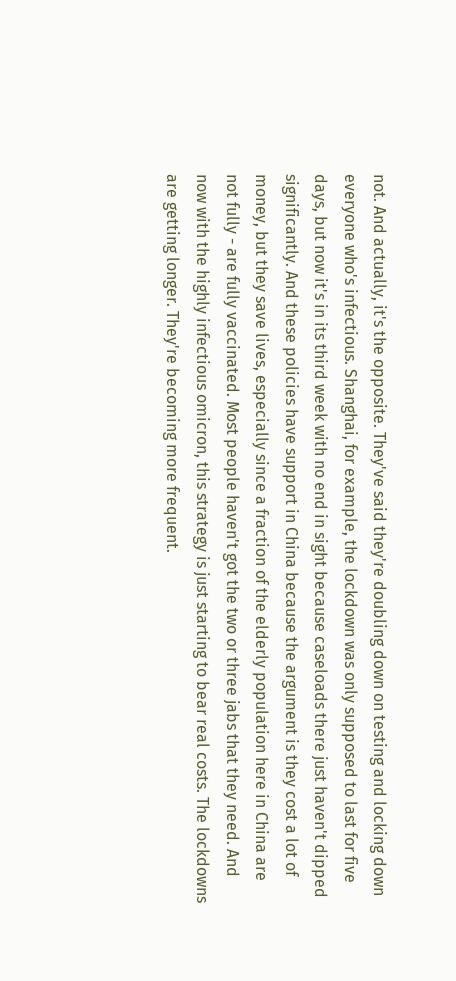not. And actually, it's the opposite. They've said they're doubling down on testing and locking down everyone who's infectious. Shanghai, for example, the lockdown was only supposed to last for five days, but now it's in its third week with no end in sight because caseloads there just haven't dipped significantly. And these policies have support in China because the argument is they cost a lot of money, but they save lives, especially since a fraction of the elderly population here in China are not fully - are fully vaccinated. Most people haven't got the two or three jabs that they need. And now with the highly infectious omicron, this strategy is just starting to bear real costs. The lockdowns are getting longer. They're becoming more frequent.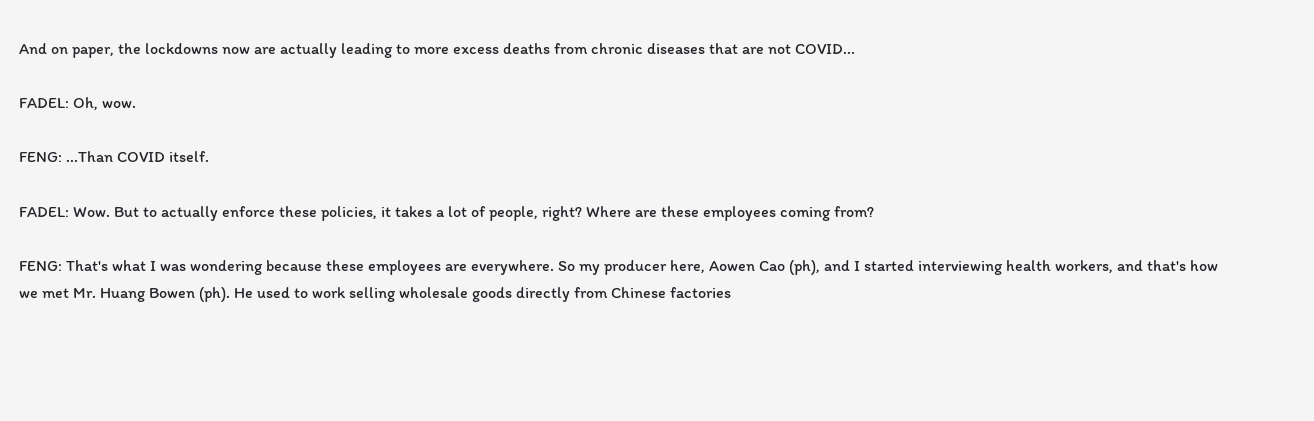And on paper, the lockdowns now are actually leading to more excess deaths from chronic diseases that are not COVID...

FADEL: Oh, wow.

FENG: ...Than COVID itself.

FADEL: Wow. But to actually enforce these policies, it takes a lot of people, right? Where are these employees coming from?

FENG: That's what I was wondering because these employees are everywhere. So my producer here, Aowen Cao (ph), and I started interviewing health workers, and that's how we met Mr. Huang Bowen (ph). He used to work selling wholesale goods directly from Chinese factories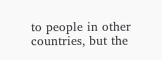to people in other countries, but the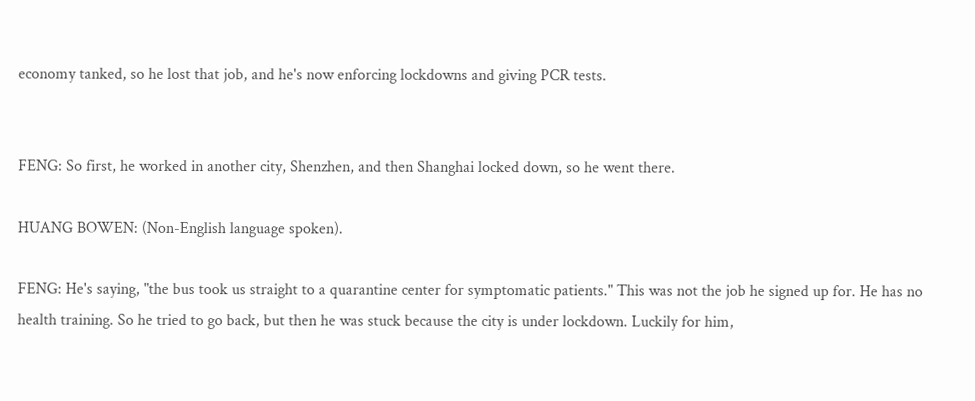economy tanked, so he lost that job, and he's now enforcing lockdowns and giving PCR tests.


FENG: So first, he worked in another city, Shenzhen, and then Shanghai locked down, so he went there.

HUANG BOWEN: (Non-English language spoken).

FENG: He's saying, "the bus took us straight to a quarantine center for symptomatic patients." This was not the job he signed up for. He has no health training. So he tried to go back, but then he was stuck because the city is under lockdown. Luckily for him,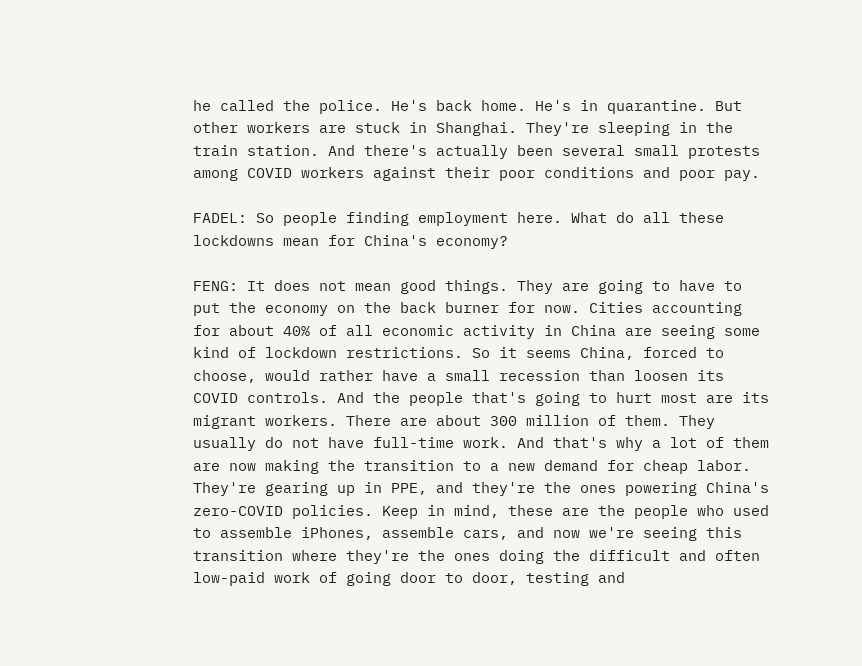he called the police. He's back home. He's in quarantine. But other workers are stuck in Shanghai. They're sleeping in the train station. And there's actually been several small protests among COVID workers against their poor conditions and poor pay.

FADEL: So people finding employment here. What do all these lockdowns mean for China's economy?

FENG: It does not mean good things. They are going to have to put the economy on the back burner for now. Cities accounting for about 40% of all economic activity in China are seeing some kind of lockdown restrictions. So it seems China, forced to choose, would rather have a small recession than loosen its COVID controls. And the people that's going to hurt most are its migrant workers. There are about 300 million of them. They usually do not have full-time work. And that's why a lot of them are now making the transition to a new demand for cheap labor. They're gearing up in PPE, and they're the ones powering China's zero-COVID policies. Keep in mind, these are the people who used to assemble iPhones, assemble cars, and now we're seeing this transition where they're the ones doing the difficult and often low-paid work of going door to door, testing and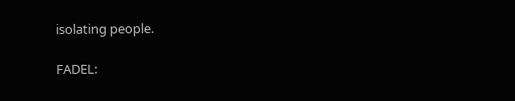isolating people.

FADEL: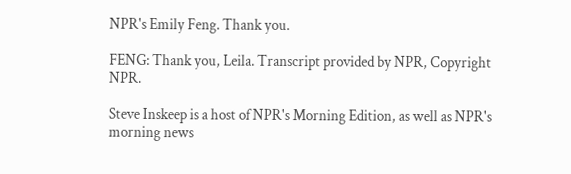NPR's Emily Feng. Thank you.

FENG: Thank you, Leila. Transcript provided by NPR, Copyright NPR.

Steve Inskeep is a host of NPR's Morning Edition, as well as NPR's morning news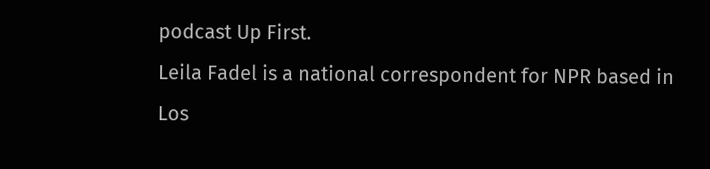podcast Up First.
Leila Fadel is a national correspondent for NPR based in Los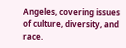Angeles, covering issues of culture, diversity, and race.